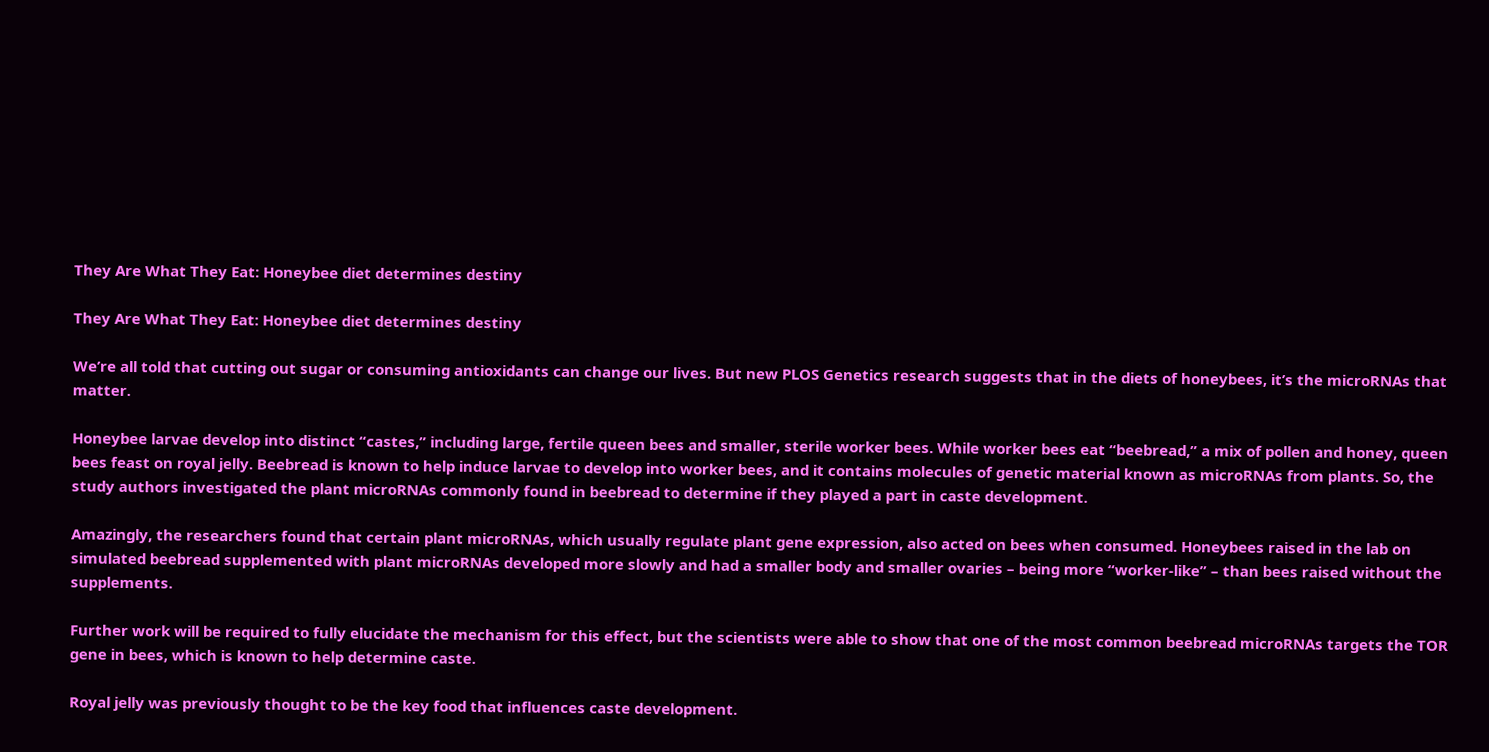They Are What They Eat: Honeybee diet determines destiny

They Are What They Eat: Honeybee diet determines destiny

We’re all told that cutting out sugar or consuming antioxidants can change our lives. But new PLOS Genetics research suggests that in the diets of honeybees, it’s the microRNAs that matter.

Honeybee larvae develop into distinct “castes,” including large, fertile queen bees and smaller, sterile worker bees. While worker bees eat “beebread,” a mix of pollen and honey, queen bees feast on royal jelly. Beebread is known to help induce larvae to develop into worker bees, and it contains molecules of genetic material known as microRNAs from plants. So, the study authors investigated the plant microRNAs commonly found in beebread to determine if they played a part in caste development.

Amazingly, the researchers found that certain plant microRNAs, which usually regulate plant gene expression, also acted on bees when consumed. Honeybees raised in the lab on simulated beebread supplemented with plant microRNAs developed more slowly and had a smaller body and smaller ovaries – being more “worker-like” – than bees raised without the supplements.

Further work will be required to fully elucidate the mechanism for this effect, but the scientists were able to show that one of the most common beebread microRNAs targets the TOR gene in bees, which is known to help determine caste.

Royal jelly was previously thought to be the key food that influences caste development.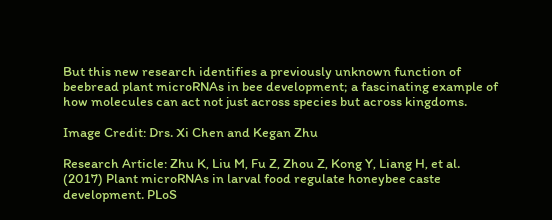But this new research identifies a previously unknown function of beebread plant microRNAs in bee development; a fascinating example of how molecules can act not just across species but across kingdoms.

Image Credit: Drs. Xi Chen and Kegan Zhu

Research Article: Zhu K, Liu M, Fu Z, Zhou Z, Kong Y, Liang H, et al. (2017) Plant microRNAs in larval food regulate honeybee caste development. PLoS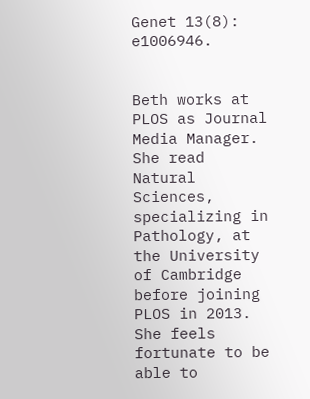Genet 13(8): e1006946.


Beth works at PLOS as Journal Media Manager. She read Natural Sciences, specializing in Pathology, at the University of Cambridge before joining PLOS in 2013. She feels fortunate to be able to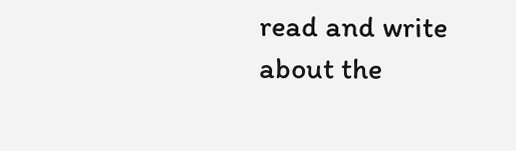read and write about the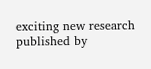exciting new research published by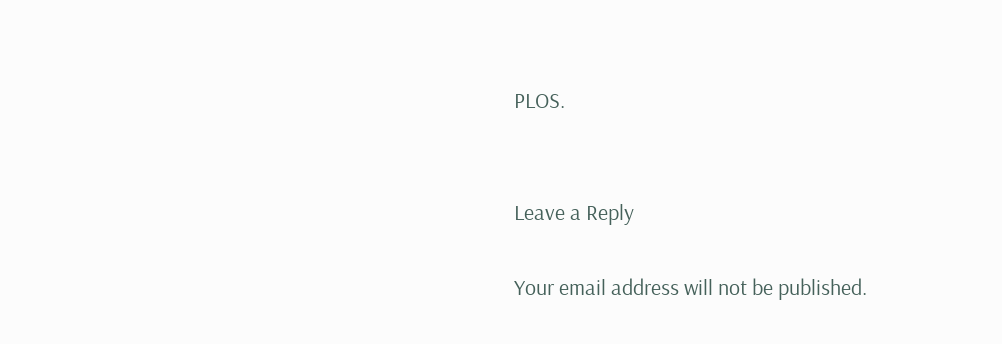PLOS.


Leave a Reply

Your email address will not be published.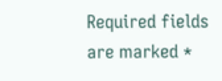Required fields are marked *